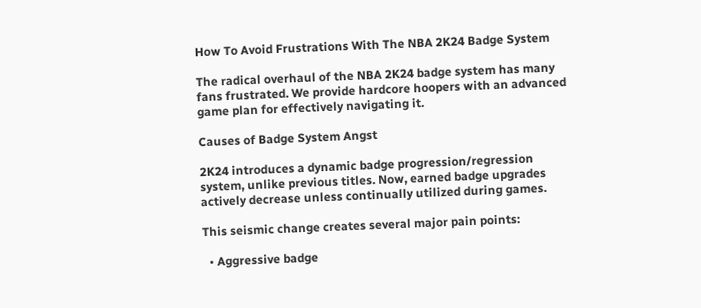How To Avoid Frustrations With The NBA 2K24 Badge System

The radical overhaul of the NBA 2K24 badge system has many fans frustrated. We provide hardcore hoopers with an advanced game plan for effectively navigating it.

Causes of Badge System Angst

2K24 introduces a dynamic badge progression/regression system, unlike previous titles. Now, earned badge upgrades actively decrease unless continually utilized during games.

This seismic change creates several major pain points:

  • Aggressive badge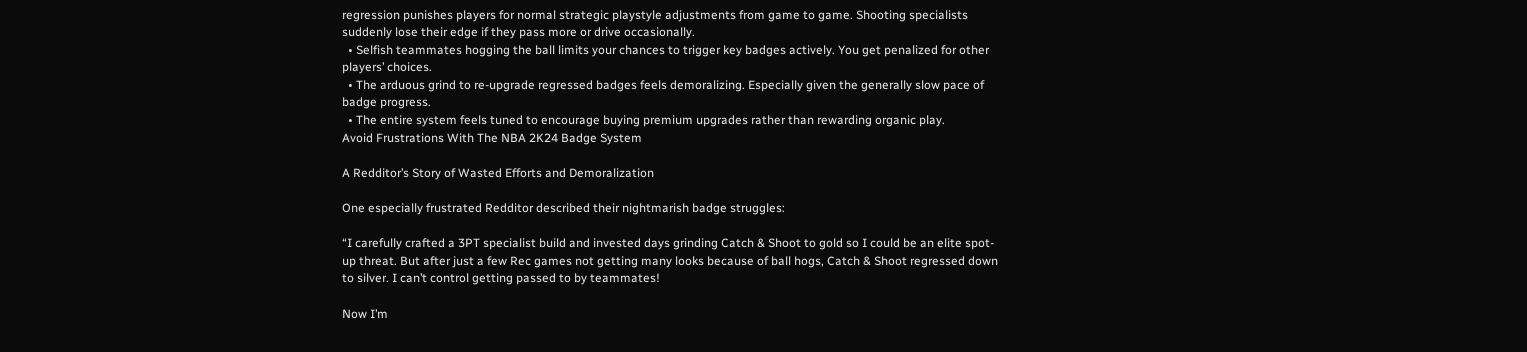regression punishes players for normal strategic playstyle adjustments from game to game. Shooting specialists suddenly lose their edge if they pass more or drive occasionally.
  • Selfish teammates hogging the ball limits your chances to trigger key badges actively. You get penalized for other players’ choices.
  • The arduous grind to re-upgrade regressed badges feels demoralizing. Especially given the generally slow pace of badge progress.
  • The entire system feels tuned to encourage buying premium upgrades rather than rewarding organic play.
Avoid Frustrations With The NBA 2K24 Badge System

A Redditor’s Story of Wasted Efforts and Demoralization

One especially frustrated Redditor described their nightmarish badge struggles:

“I carefully crafted a 3PT specialist build and invested days grinding Catch & Shoot to gold so I could be an elite spot-up threat. But after just a few Rec games not getting many looks because of ball hogs, Catch & Shoot regressed down to silver. I can’t control getting passed to by teammates!

Now I’m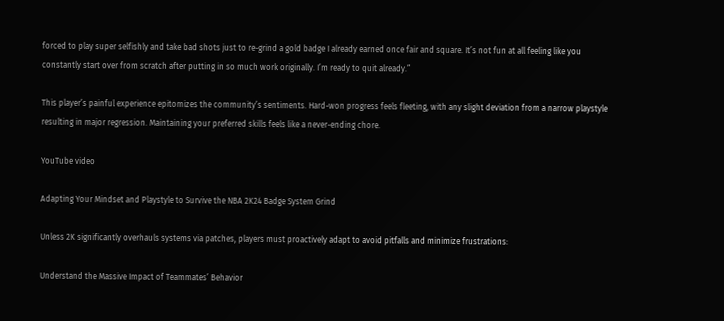forced to play super selfishly and take bad shots just to re-grind a gold badge I already earned once fair and square. It’s not fun at all feeling like you constantly start over from scratch after putting in so much work originally. I’m ready to quit already.”

This player’s painful experience epitomizes the community’s sentiments. Hard-won progress feels fleeting, with any slight deviation from a narrow playstyle resulting in major regression. Maintaining your preferred skills feels like a never-ending chore.

YouTube video

Adapting Your Mindset and Playstyle to Survive the NBA 2K24 Badge System Grind

Unless 2K significantly overhauls systems via patches, players must proactively adapt to avoid pitfalls and minimize frustrations:

Understand the Massive Impact of Teammates’ Behavior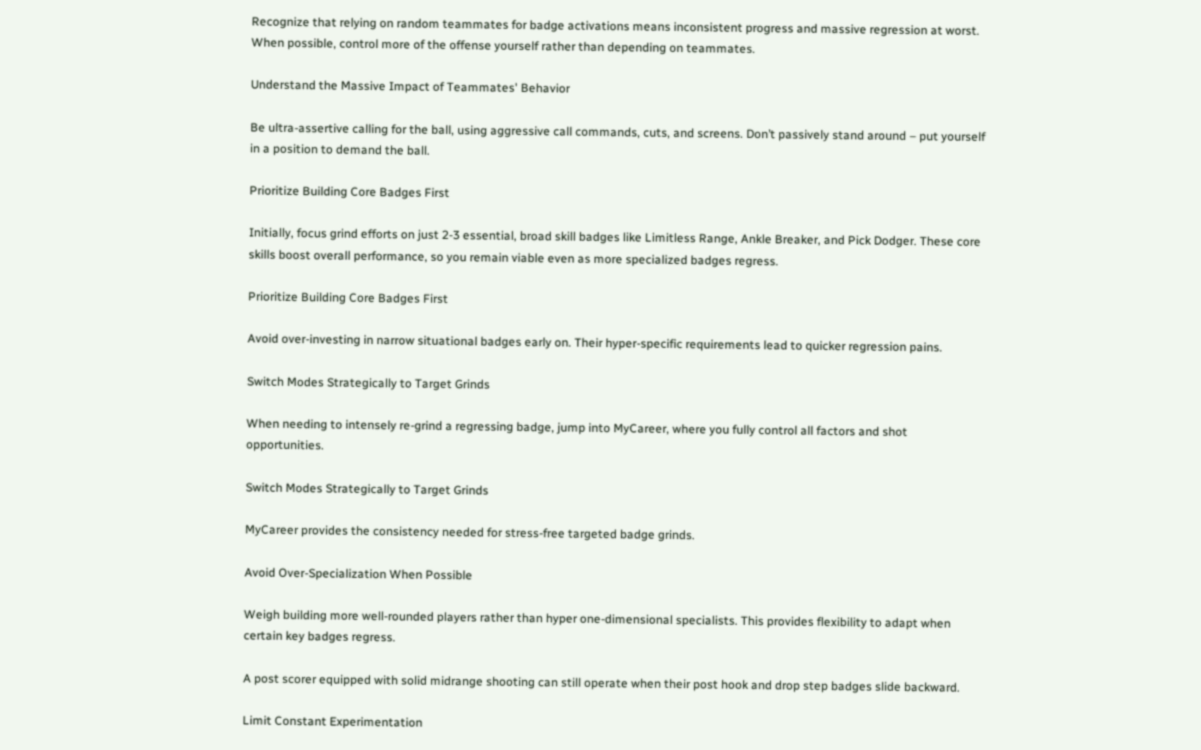Recognize that relying on random teammates for badge activations means inconsistent progress and massive regression at worst. When possible, control more of the offense yourself rather than depending on teammates.

Understand the Massive Impact of Teammates' Behavior

Be ultra-assertive calling for the ball, using aggressive call commands, cuts, and screens. Don’t passively stand around – put yourself in a position to demand the ball.

Prioritize Building Core Badges First

Initially, focus grind efforts on just 2-3 essential, broad skill badges like Limitless Range, Ankle Breaker, and Pick Dodger. These core skills boost overall performance, so you remain viable even as more specialized badges regress.

Prioritize Building Core Badges First

Avoid over-investing in narrow situational badges early on. Their hyper-specific requirements lead to quicker regression pains.

Switch Modes Strategically to Target Grinds

When needing to intensely re-grind a regressing badge, jump into MyCareer, where you fully control all factors and shot opportunities.

Switch Modes Strategically to Target Grinds

MyCareer provides the consistency needed for stress-free targeted badge grinds.

Avoid Over-Specialization When Possible

Weigh building more well-rounded players rather than hyper one-dimensional specialists. This provides flexibility to adapt when certain key badges regress.

A post scorer equipped with solid midrange shooting can still operate when their post hook and drop step badges slide backward.

Limit Constant Experimentation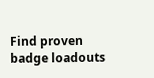Find proven badge loadouts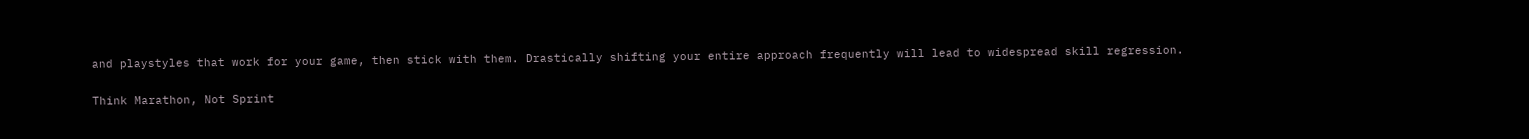and playstyles that work for your game, then stick with them. Drastically shifting your entire approach frequently will lead to widespread skill regression.

Think Marathon, Not Sprint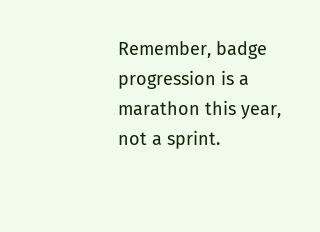Remember, badge progression is a marathon this year, not a sprint.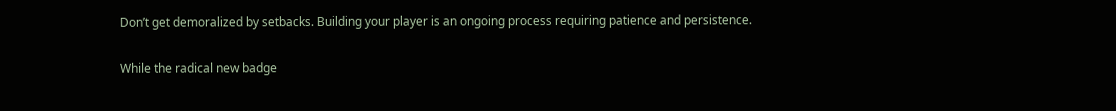Don’t get demoralized by setbacks. Building your player is an ongoing process requiring patience and persistence.

While the radical new badge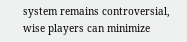system remains controversial, wise players can minimize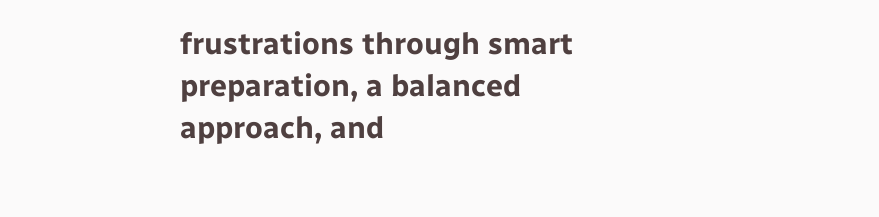frustrations through smart preparation, a balanced approach, and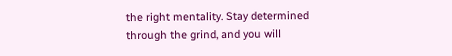the right mentality. Stay determined through the grind, and you will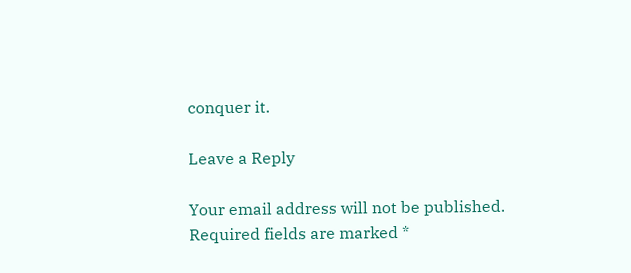conquer it.

Leave a Reply

Your email address will not be published. Required fields are marked *